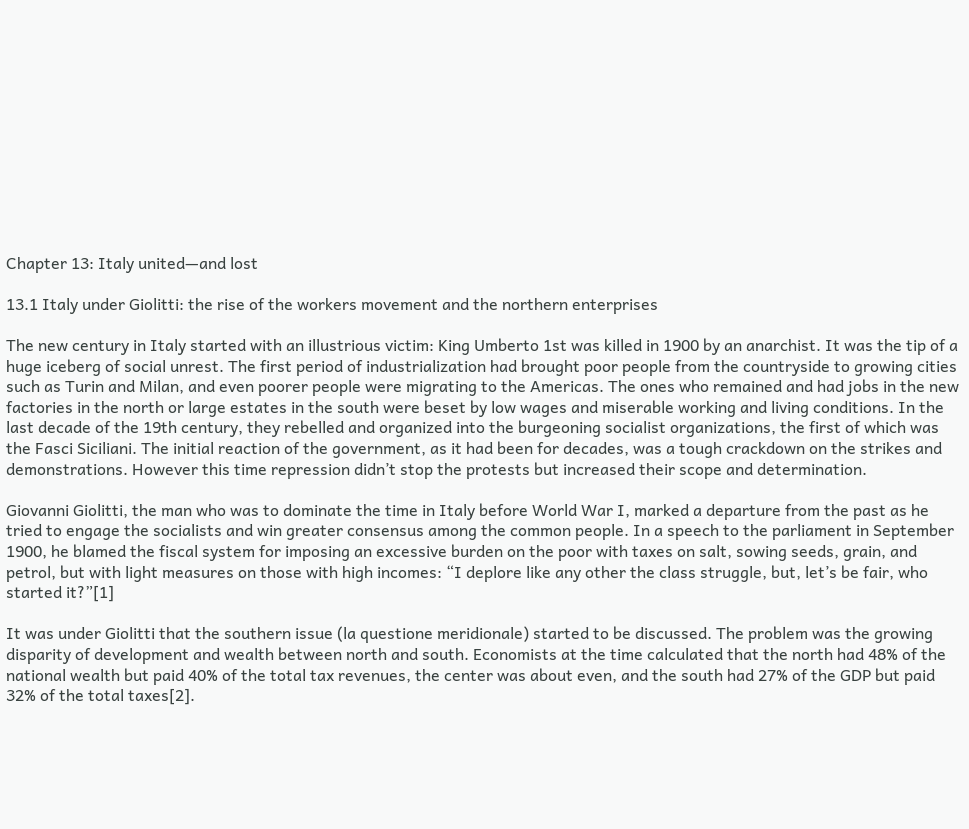Chapter 13: Italy united—and lost

13.1 Italy under Giolitti: the rise of the workers movement and the northern enterprises

The new century in Italy started with an illustrious victim: King Umberto 1st was killed in 1900 by an anarchist. It was the tip of a huge iceberg of social unrest. The first period of industrialization had brought poor people from the countryside to growing cities such as Turin and Milan, and even poorer people were migrating to the Americas. The ones who remained and had jobs in the new factories in the north or large estates in the south were beset by low wages and miserable working and living conditions. In the last decade of the 19th century, they rebelled and organized into the burgeoning socialist organizations, the first of which was the Fasci Siciliani. The initial reaction of the government, as it had been for decades, was a tough crackdown on the strikes and demonstrations. However this time repression didn’t stop the protests but increased their scope and determination.

Giovanni Giolitti, the man who was to dominate the time in Italy before World War I, marked a departure from the past as he tried to engage the socialists and win greater consensus among the common people. In a speech to the parliament in September 1900, he blamed the fiscal system for imposing an excessive burden on the poor with taxes on salt, sowing seeds, grain, and petrol, but with light measures on those with high incomes: “I deplore like any other the class struggle, but, let’s be fair, who started it?”[1]

It was under Giolitti that the southern issue (la questione meridionale) started to be discussed. The problem was the growing disparity of development and wealth between north and south. Economists at the time calculated that the north had 48% of the national wealth but paid 40% of the total tax revenues, the center was about even, and the south had 27% of the GDP but paid 32% of the total taxes[2].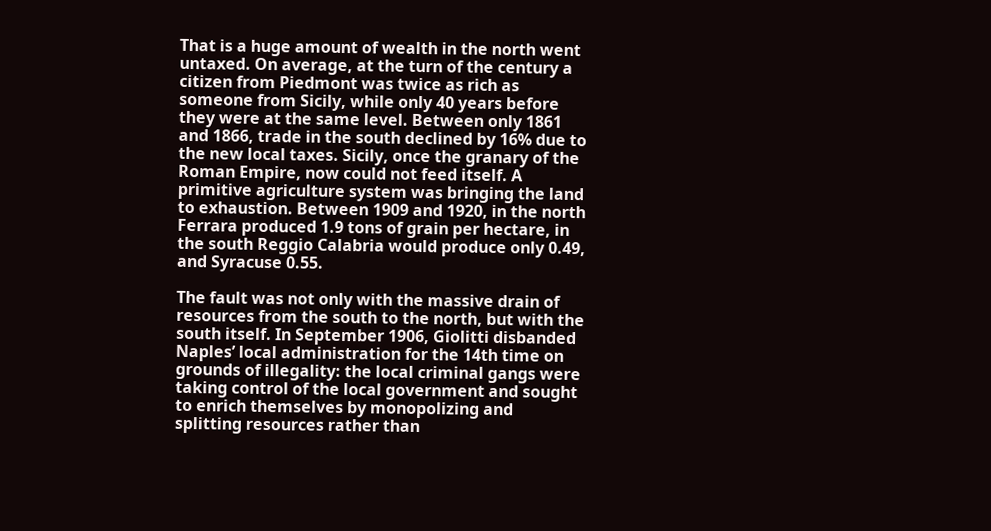That is a huge amount of wealth in the north went untaxed. On average, at the turn of the century a citizen from Piedmont was twice as rich as someone from Sicily, while only 40 years before they were at the same level. Between only 1861 and 1866, trade in the south declined by 16% due to the new local taxes. Sicily, once the granary of the Roman Empire, now could not feed itself. A primitive agriculture system was bringing the land to exhaustion. Between 1909 and 1920, in the north Ferrara produced 1.9 tons of grain per hectare, in the south Reggio Calabria would produce only 0.49, and Syracuse 0.55.

The fault was not only with the massive drain of resources from the south to the north, but with the south itself. In September 1906, Giolitti disbanded Naples’ local administration for the 14th time on grounds of illegality: the local criminal gangs were taking control of the local government and sought to enrich themselves by monopolizing and splitting resources rather than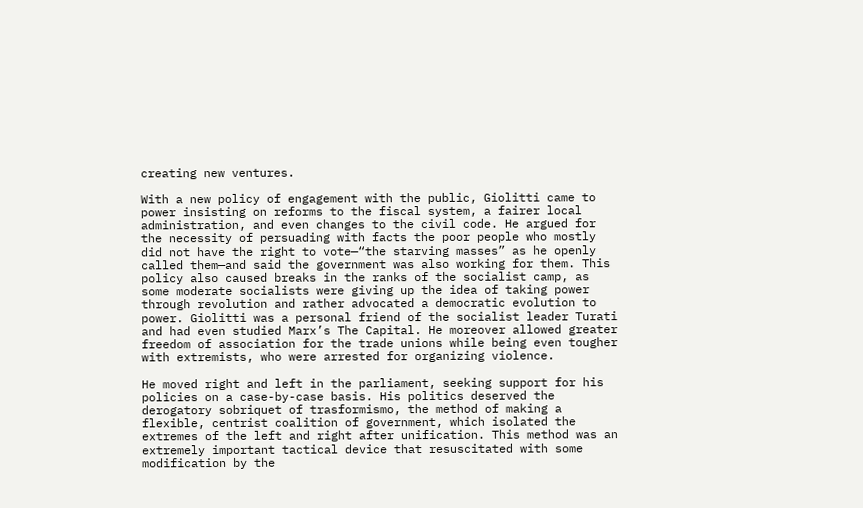creating new ventures.

With a new policy of engagement with the public, Giolitti came to power insisting on reforms to the fiscal system, a fairer local administration, and even changes to the civil code. He argued for the necessity of persuading with facts the poor people who mostly did not have the right to vote—“the starving masses” as he openly called them—and said the government was also working for them. This policy also caused breaks in the ranks of the socialist camp, as some moderate socialists were giving up the idea of taking power through revolution and rather advocated a democratic evolution to power. Giolitti was a personal friend of the socialist leader Turati and had even studied Marx’s The Capital. He moreover allowed greater freedom of association for the trade unions while being even tougher with extremists, who were arrested for organizing violence.

He moved right and left in the parliament, seeking support for his policies on a case-by-case basis. His politics deserved the derogatory sobriquet of trasformismo, the method of making a flexible, centrist coalition of government, which isolated the extremes of the left and right after unification. This method was an extremely important tactical device that resuscitated with some modification by the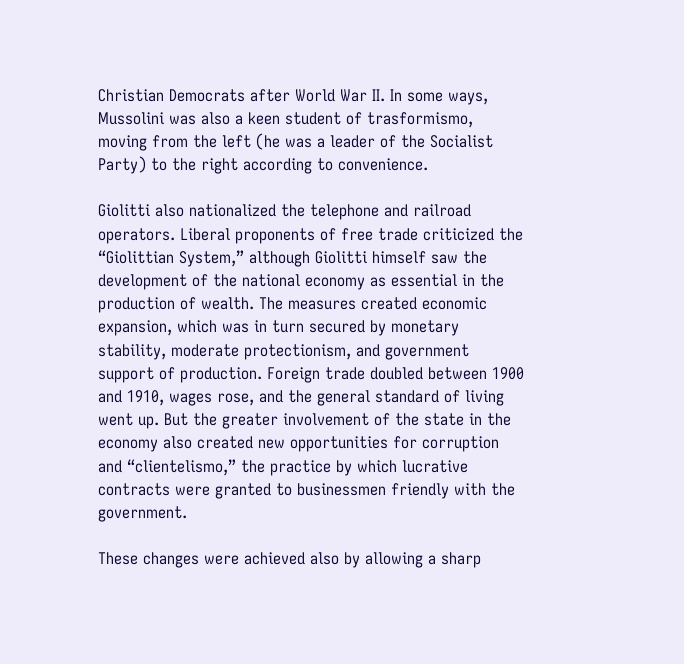Christian Democrats after World War II. In some ways, Mussolini was also a keen student of trasformismo, moving from the left (he was a leader of the Socialist Party) to the right according to convenience.

Giolitti also nationalized the telephone and railroad operators. Liberal proponents of free trade criticized the “Giolittian System,” although Giolitti himself saw the development of the national economy as essential in the production of wealth. The measures created economic expansion, which was in turn secured by monetary stability, moderate protectionism, and government support of production. Foreign trade doubled between 1900 and 1910, wages rose, and the general standard of living went up. But the greater involvement of the state in the economy also created new opportunities for corruption and “clientelismo,” the practice by which lucrative contracts were granted to businessmen friendly with the government.

These changes were achieved also by allowing a sharp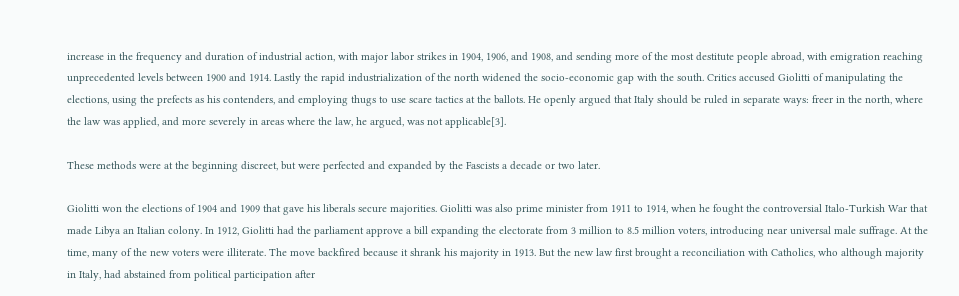increase in the frequency and duration of industrial action, with major labor strikes in 1904, 1906, and 1908, and sending more of the most destitute people abroad, with emigration reaching unprecedented levels between 1900 and 1914. Lastly the rapid industrialization of the north widened the socio-economic gap with the south. Critics accused Giolitti of manipulating the elections, using the prefects as his contenders, and employing thugs to use scare tactics at the ballots. He openly argued that Italy should be ruled in separate ways: freer in the north, where the law was applied, and more severely in areas where the law, he argued, was not applicable[3].

These methods were at the beginning discreet, but were perfected and expanded by the Fascists a decade or two later.

Giolitti won the elections of 1904 and 1909 that gave his liberals secure majorities. Giolitti was also prime minister from 1911 to 1914, when he fought the controversial Italo-Turkish War that made Libya an Italian colony. In 1912, Giolitti had the parliament approve a bill expanding the electorate from 3 million to 8.5 million voters, introducing near universal male suffrage. At the time, many of the new voters were illiterate. The move backfired because it shrank his majority in 1913. But the new law first brought a reconciliation with Catholics, who although majority in Italy, had abstained from political participation after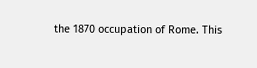the 1870 occupation of Rome. This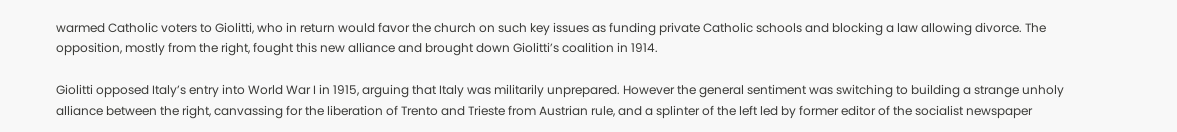warmed Catholic voters to Giolitti, who in return would favor the church on such key issues as funding private Catholic schools and blocking a law allowing divorce. The opposition, mostly from the right, fought this new alliance and brought down Giolitti’s coalition in 1914.

Giolitti opposed Italy’s entry into World War I in 1915, arguing that Italy was militarily unprepared. However the general sentiment was switching to building a strange unholy alliance between the right, canvassing for the liberation of Trento and Trieste from Austrian rule, and a splinter of the left led by former editor of the socialist newspaper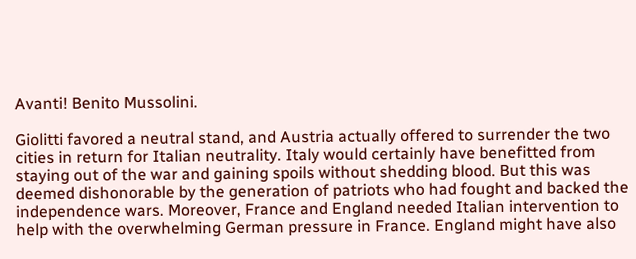Avanti! Benito Mussolini.

Giolitti favored a neutral stand, and Austria actually offered to surrender the two cities in return for Italian neutrality. Italy would certainly have benefitted from staying out of the war and gaining spoils without shedding blood. But this was deemed dishonorable by the generation of patriots who had fought and backed the independence wars. Moreover, France and England needed Italian intervention to help with the overwhelming German pressure in France. England might have also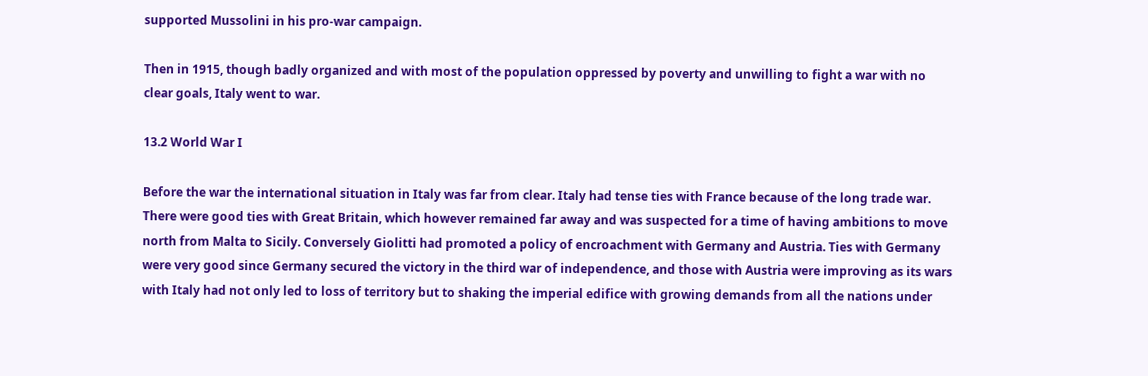supported Mussolini in his pro-war campaign.

Then in 1915, though badly organized and with most of the population oppressed by poverty and unwilling to fight a war with no clear goals, Italy went to war.

13.2 World War I

Before the war the international situation in Italy was far from clear. Italy had tense ties with France because of the long trade war. There were good ties with Great Britain, which however remained far away and was suspected for a time of having ambitions to move north from Malta to Sicily. Conversely Giolitti had promoted a policy of encroachment with Germany and Austria. Ties with Germany were very good since Germany secured the victory in the third war of independence, and those with Austria were improving as its wars with Italy had not only led to loss of territory but to shaking the imperial edifice with growing demands from all the nations under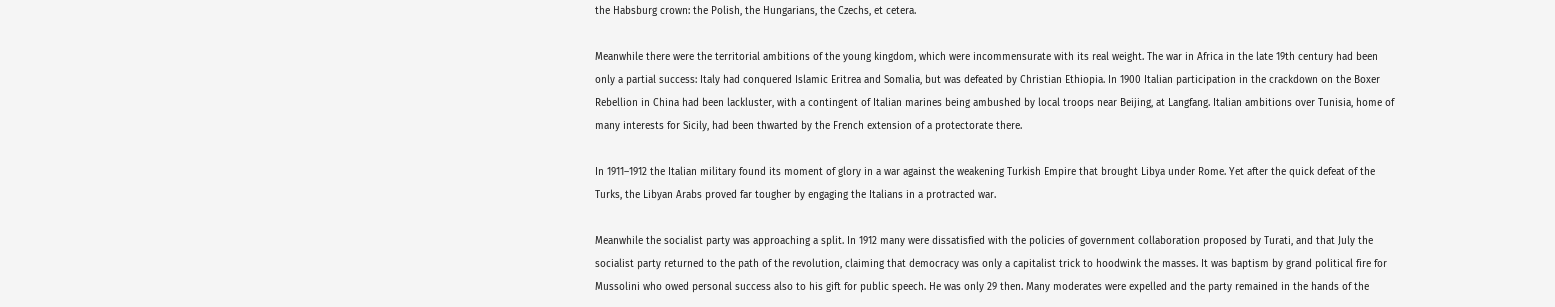the Habsburg crown: the Polish, the Hungarians, the Czechs, et cetera.

Meanwhile there were the territorial ambitions of the young kingdom, which were incommensurate with its real weight. The war in Africa in the late 19th century had been only a partial success: Italy had conquered Islamic Eritrea and Somalia, but was defeated by Christian Ethiopia. In 1900 Italian participation in the crackdown on the Boxer Rebellion in China had been lackluster, with a contingent of Italian marines being ambushed by local troops near Beijing, at Langfang. Italian ambitions over Tunisia, home of many interests for Sicily, had been thwarted by the French extension of a protectorate there.

In 1911–1912 the Italian military found its moment of glory in a war against the weakening Turkish Empire that brought Libya under Rome. Yet after the quick defeat of the Turks, the Libyan Arabs proved far tougher by engaging the Italians in a protracted war.

Meanwhile the socialist party was approaching a split. In 1912 many were dissatisfied with the policies of government collaboration proposed by Turati, and that July the socialist party returned to the path of the revolution, claiming that democracy was only a capitalist trick to hoodwink the masses. It was baptism by grand political fire for Mussolini who owed personal success also to his gift for public speech. He was only 29 then. Many moderates were expelled and the party remained in the hands of the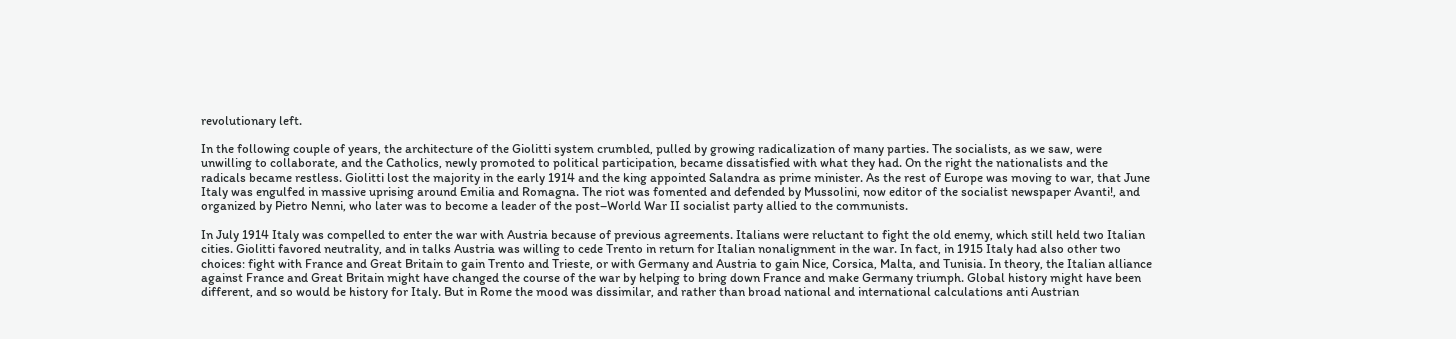revolutionary left.

In the following couple of years, the architecture of the Giolitti system crumbled, pulled by growing radicalization of many parties. The socialists, as we saw, were unwilling to collaborate, and the Catholics, newly promoted to political participation, became dissatisfied with what they had. On the right the nationalists and the radicals became restless. Giolitti lost the majority in the early 1914 and the king appointed Salandra as prime minister. As the rest of Europe was moving to war, that June Italy was engulfed in massive uprising around Emilia and Romagna. The riot was fomented and defended by Mussolini, now editor of the socialist newspaper Avanti!, and organized by Pietro Nenni, who later was to become a leader of the post–World War II socialist party allied to the communists.

In July 1914 Italy was compelled to enter the war with Austria because of previous agreements. Italians were reluctant to fight the old enemy, which still held two Italian cities. Giolitti favored neutrality, and in talks Austria was willing to cede Trento in return for Italian nonalignment in the war. In fact, in 1915 Italy had also other two choices: fight with France and Great Britain to gain Trento and Trieste, or with Germany and Austria to gain Nice, Corsica, Malta, and Tunisia. In theory, the Italian alliance against France and Great Britain might have changed the course of the war by helping to bring down France and make Germany triumph. Global history might have been different, and so would be history for Italy. But in Rome the mood was dissimilar, and rather than broad national and international calculations anti Austrian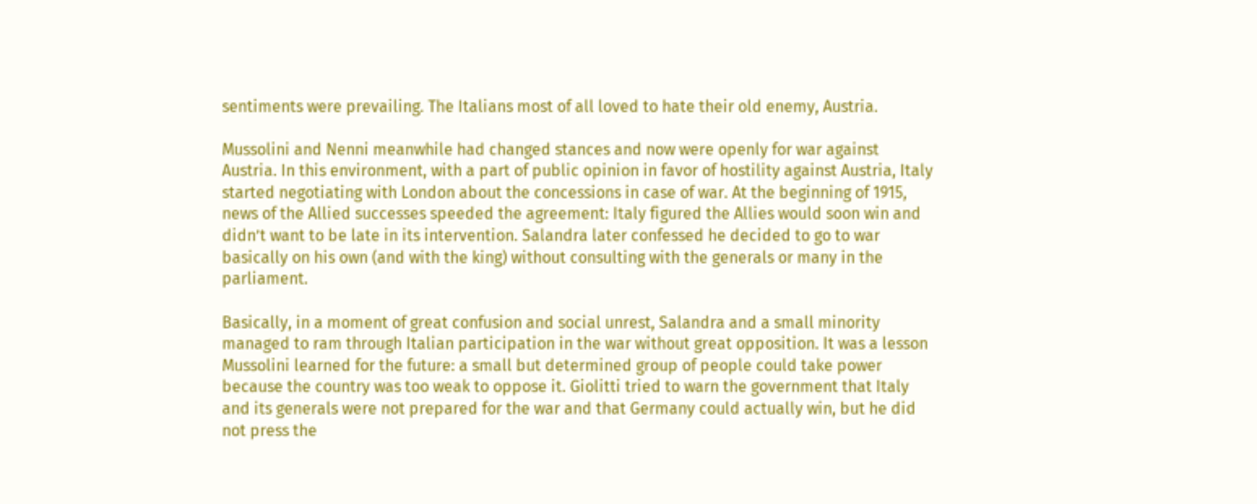sentiments were prevailing. The Italians most of all loved to hate their old enemy, Austria.

Mussolini and Nenni meanwhile had changed stances and now were openly for war against Austria. In this environment, with a part of public opinion in favor of hostility against Austria, Italy started negotiating with London about the concessions in case of war. At the beginning of 1915, news of the Allied successes speeded the agreement: Italy figured the Allies would soon win and didn’t want to be late in its intervention. Salandra later confessed he decided to go to war basically on his own (and with the king) without consulting with the generals or many in the parliament.

Basically, in a moment of great confusion and social unrest, Salandra and a small minority managed to ram through Italian participation in the war without great opposition. It was a lesson Mussolini learned for the future: a small but determined group of people could take power because the country was too weak to oppose it. Giolitti tried to warn the government that Italy and its generals were not prepared for the war and that Germany could actually win, but he did not press the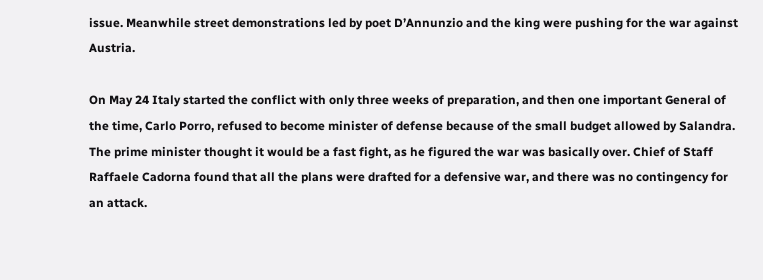issue. Meanwhile street demonstrations led by poet D’Annunzio and the king were pushing for the war against Austria.

On May 24 Italy started the conflict with only three weeks of preparation, and then one important General of the time, Carlo Porro, refused to become minister of defense because of the small budget allowed by Salandra. The prime minister thought it would be a fast fight, as he figured the war was basically over. Chief of Staff Raffaele Cadorna found that all the plans were drafted for a defensive war, and there was no contingency for an attack.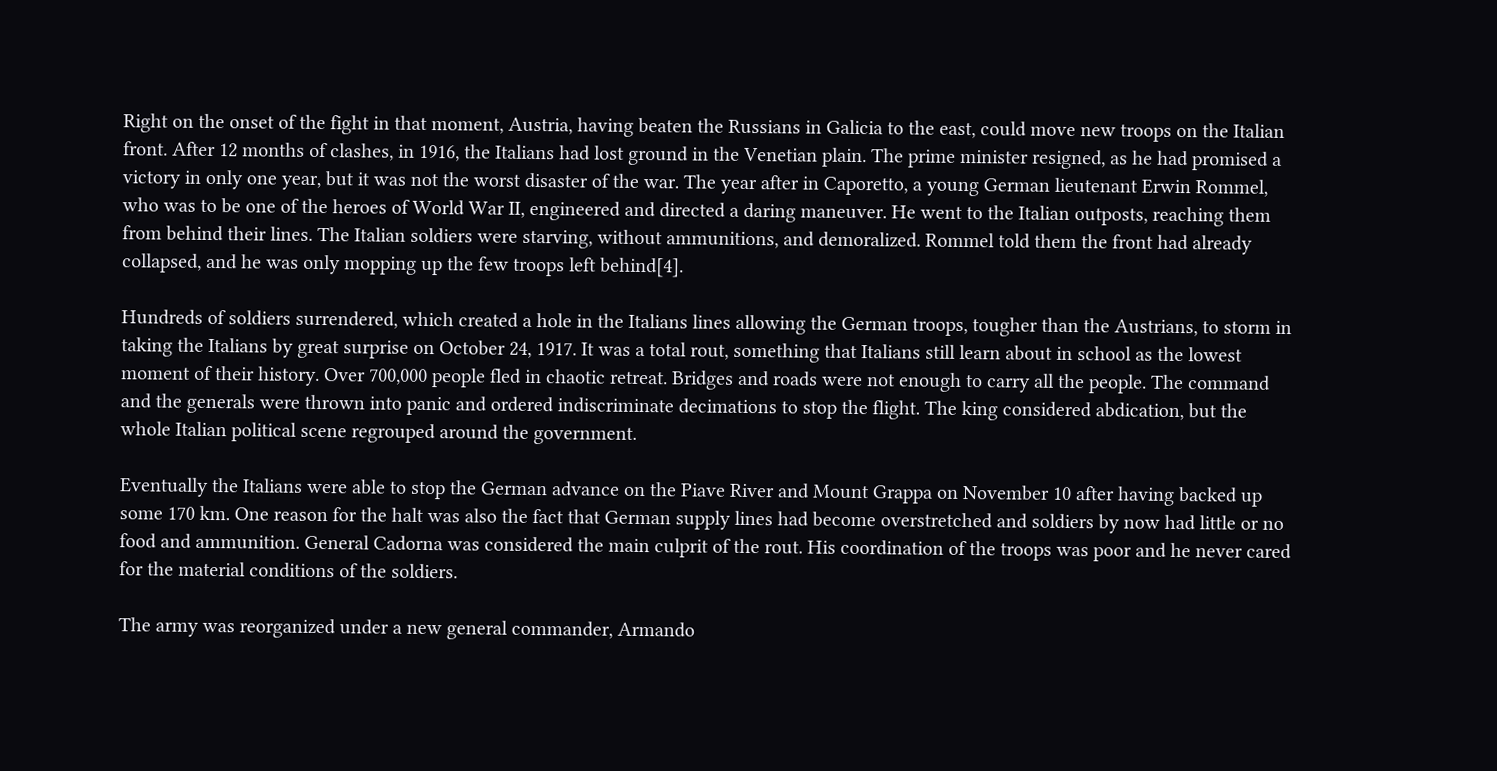Right on the onset of the fight in that moment, Austria, having beaten the Russians in Galicia to the east, could move new troops on the Italian front. After 12 months of clashes, in 1916, the Italians had lost ground in the Venetian plain. The prime minister resigned, as he had promised a victory in only one year, but it was not the worst disaster of the war. The year after in Caporetto, a young German lieutenant Erwin Rommel, who was to be one of the heroes of World War II, engineered and directed a daring maneuver. He went to the Italian outposts, reaching them from behind their lines. The Italian soldiers were starving, without ammunitions, and demoralized. Rommel told them the front had already collapsed, and he was only mopping up the few troops left behind[4].

Hundreds of soldiers surrendered, which created a hole in the Italians lines allowing the German troops, tougher than the Austrians, to storm in taking the Italians by great surprise on October 24, 1917. It was a total rout, something that Italians still learn about in school as the lowest moment of their history. Over 700,000 people fled in chaotic retreat. Bridges and roads were not enough to carry all the people. The command and the generals were thrown into panic and ordered indiscriminate decimations to stop the flight. The king considered abdication, but the whole Italian political scene regrouped around the government.

Eventually the Italians were able to stop the German advance on the Piave River and Mount Grappa on November 10 after having backed up some 170 km. One reason for the halt was also the fact that German supply lines had become overstretched and soldiers by now had little or no food and ammunition. General Cadorna was considered the main culprit of the rout. His coordination of the troops was poor and he never cared for the material conditions of the soldiers.

The army was reorganized under a new general commander, Armando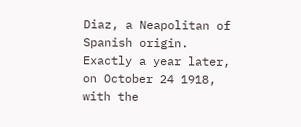Diaz, a Neapolitan of Spanish origin. Exactly a year later, on October 24 1918, with the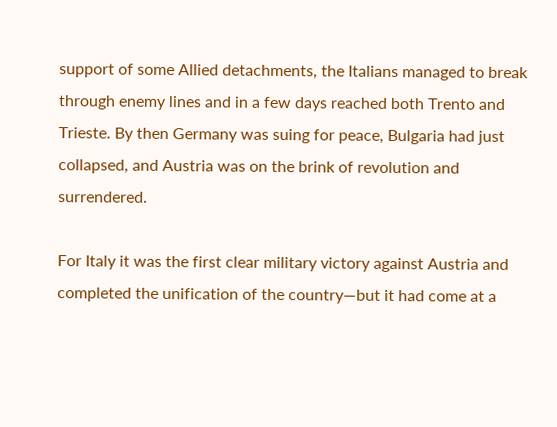support of some Allied detachments, the Italians managed to break through enemy lines and in a few days reached both Trento and Trieste. By then Germany was suing for peace, Bulgaria had just collapsed, and Austria was on the brink of revolution and surrendered.

For Italy it was the first clear military victory against Austria and completed the unification of the country—but it had come at a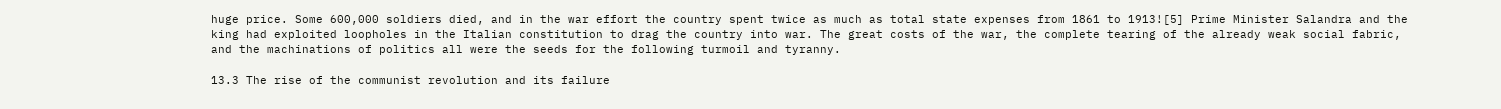huge price. Some 600,000 soldiers died, and in the war effort the country spent twice as much as total state expenses from 1861 to 1913![5] Prime Minister Salandra and the king had exploited loopholes in the Italian constitution to drag the country into war. The great costs of the war, the complete tearing of the already weak social fabric, and the machinations of politics all were the seeds for the following turmoil and tyranny.

13.3 The rise of the communist revolution and its failure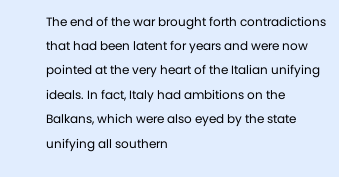The end of the war brought forth contradictions that had been latent for years and were now pointed at the very heart of the Italian unifying ideals. In fact, Italy had ambitions on the Balkans, which were also eyed by the state unifying all southern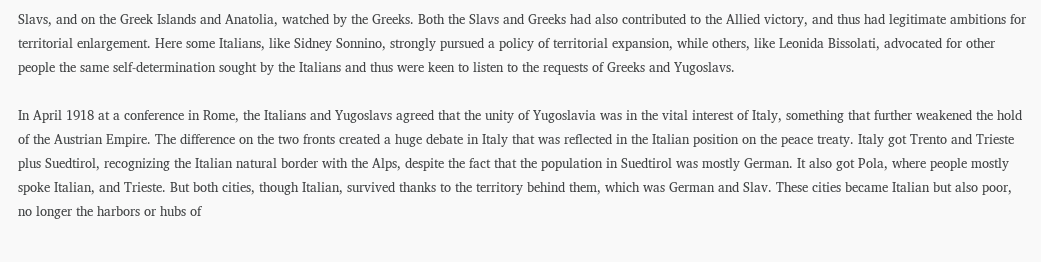Slavs, and on the Greek Islands and Anatolia, watched by the Greeks. Both the Slavs and Greeks had also contributed to the Allied victory, and thus had legitimate ambitions for territorial enlargement. Here some Italians, like Sidney Sonnino, strongly pursued a policy of territorial expansion, while others, like Leonida Bissolati, advocated for other people the same self-determination sought by the Italians and thus were keen to listen to the requests of Greeks and Yugoslavs.

In April 1918 at a conference in Rome, the Italians and Yugoslavs agreed that the unity of Yugoslavia was in the vital interest of Italy, something that further weakened the hold of the Austrian Empire. The difference on the two fronts created a huge debate in Italy that was reflected in the Italian position on the peace treaty. Italy got Trento and Trieste plus Suedtirol, recognizing the Italian natural border with the Alps, despite the fact that the population in Suedtirol was mostly German. It also got Pola, where people mostly spoke Italian, and Trieste. But both cities, though Italian, survived thanks to the territory behind them, which was German and Slav. These cities became Italian but also poor, no longer the harbors or hubs of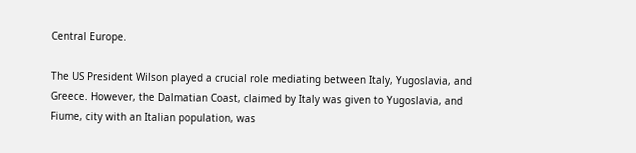Central Europe.

The US President Wilson played a crucial role mediating between Italy, Yugoslavia, and Greece. However, the Dalmatian Coast, claimed by Italy was given to Yugoslavia, and Fiume, city with an Italian population, was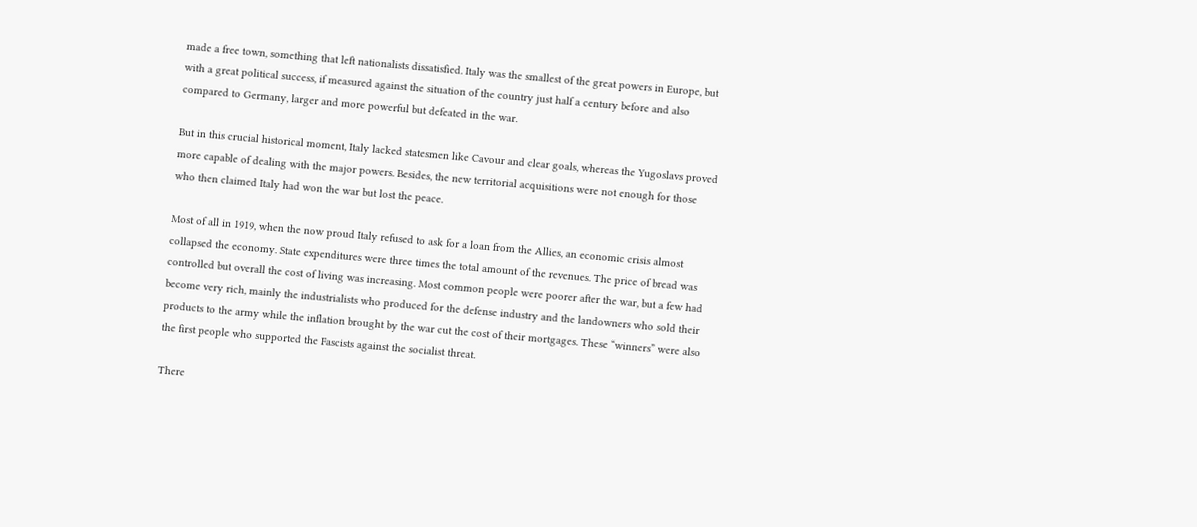made a free town, something that left nationalists dissatisfied. Italy was the smallest of the great powers in Europe, but with a great political success, if measured against the situation of the country just half a century before and also compared to Germany, larger and more powerful but defeated in the war.

But in this crucial historical moment, Italy lacked statesmen like Cavour and clear goals, whereas the Yugoslavs proved more capable of dealing with the major powers. Besides, the new territorial acquisitions were not enough for those who then claimed Italy had won the war but lost the peace.

Most of all in 1919, when the now proud Italy refused to ask for a loan from the Allies, an economic crisis almost collapsed the economy. State expenditures were three times the total amount of the revenues. The price of bread was controlled but overall the cost of living was increasing. Most common people were poorer after the war, but a few had become very rich, mainly the industrialists who produced for the defense industry and the landowners who sold their products to the army while the inflation brought by the war cut the cost of their mortgages. These “winners” were also the first people who supported the Fascists against the socialist threat.

There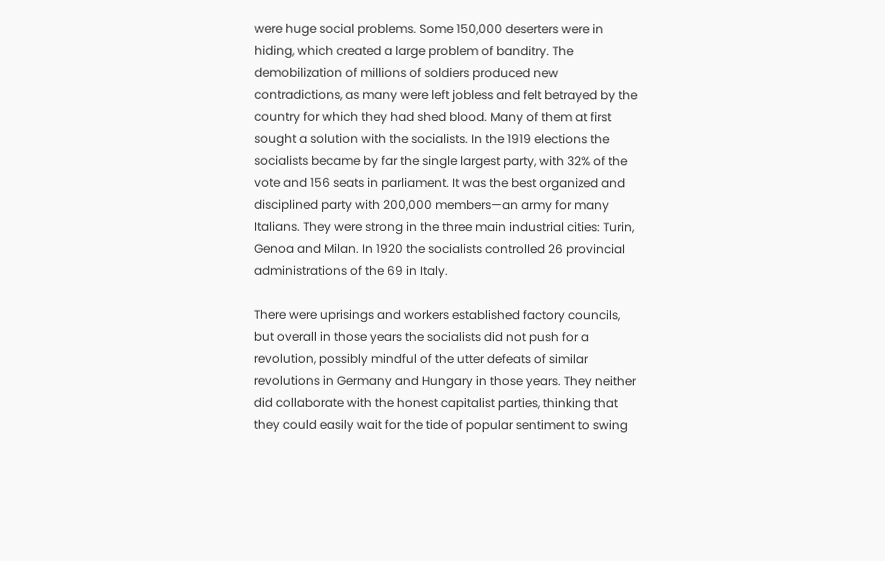were huge social problems. Some 150,000 deserters were in hiding, which created a large problem of banditry. The demobilization of millions of soldiers produced new contradictions, as many were left jobless and felt betrayed by the country for which they had shed blood. Many of them at first sought a solution with the socialists. In the 1919 elections the socialists became by far the single largest party, with 32% of the vote and 156 seats in parliament. It was the best organized and disciplined party with 200,000 members—an army for many Italians. They were strong in the three main industrial cities: Turin, Genoa and Milan. In 1920 the socialists controlled 26 provincial administrations of the 69 in Italy.

There were uprisings and workers established factory councils, but overall in those years the socialists did not push for a revolution, possibly mindful of the utter defeats of similar revolutions in Germany and Hungary in those years. They neither did collaborate with the honest capitalist parties, thinking that they could easily wait for the tide of popular sentiment to swing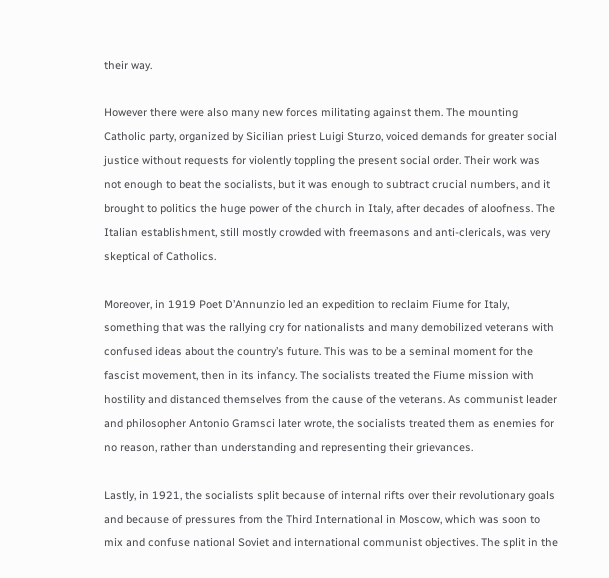their way.

However there were also many new forces militating against them. The mounting Catholic party, organized by Sicilian priest Luigi Sturzo, voiced demands for greater social justice without requests for violently toppling the present social order. Their work was not enough to beat the socialists, but it was enough to subtract crucial numbers, and it brought to politics the huge power of the church in Italy, after decades of aloofness. The Italian establishment, still mostly crowded with freemasons and anti-clericals, was very skeptical of Catholics.

Moreover, in 1919 Poet D’Annunzio led an expedition to reclaim Fiume for Italy, something that was the rallying cry for nationalists and many demobilized veterans with confused ideas about the country’s future. This was to be a seminal moment for the fascist movement, then in its infancy. The socialists treated the Fiume mission with hostility and distanced themselves from the cause of the veterans. As communist leader and philosopher Antonio Gramsci later wrote, the socialists treated them as enemies for no reason, rather than understanding and representing their grievances.

Lastly, in 1921, the socialists split because of internal rifts over their revolutionary goals and because of pressures from the Third International in Moscow, which was soon to mix and confuse national Soviet and international communist objectives. The split in the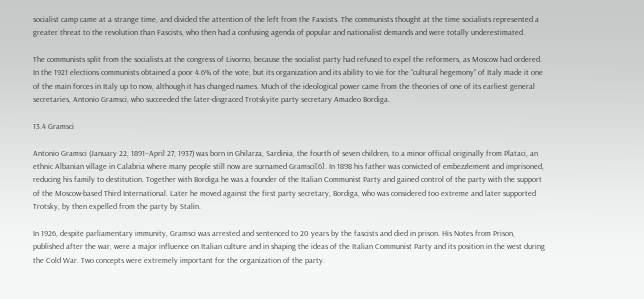socialist camp came at a strange time, and divided the attention of the left from the Fascists. The communists thought at the time socialists represented a greater threat to the revolution than Fascists, who then had a confusing agenda of popular and nationalist demands and were totally underestimated.

The communists split from the socialists at the congress of Livorno, because the socialist party had refused to expel the reformers, as Moscow had ordered. In the 1921 elections communists obtained a poor 4.6% of the vote, but its organization and its ability to vie for the “cultural hegemony” of Italy made it one of the main forces in Italy up to now, although it has changed names. Much of the ideological power came from the theories of one of its earliest general secretaries, Antonio Gramsci, who succeeded the later-disgraced Trotskyite party secretary Amadeo Bordiga.

13.4 Gramsci

Antonio Gramsci (January 22, 1891–April 27, 1937) was born in Ghilarza, Sardinia, the fourth of seven children, to a minor official originally from Plataci, an ethnic Albanian village in Calabria where many people still now are surnamed Gramsci[6]. In 1898 his father was convicted of embezzlement and imprisoned, reducing his family to destitution. Together with Bordiga he was a founder of the Italian Communist Party and gained control of the party with the support of the Moscow-based Third International. Later he moved against the first party secretary, Bordiga, who was considered too extreme and later supported Trotsky, by then expelled from the party by Stalin.

In 1926, despite parliamentary immunity, Gramsci was arrested and sentenced to 20 years by the fascists and died in prison. His Notes from Prison, published after the war, were a major influence on Italian culture and in shaping the ideas of the Italian Communist Party and its position in the west during the Cold War. Two concepts were extremely important for the organization of the party.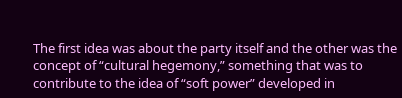The first idea was about the party itself and the other was the concept of “cultural hegemony,” something that was to contribute to the idea of “soft power” developed in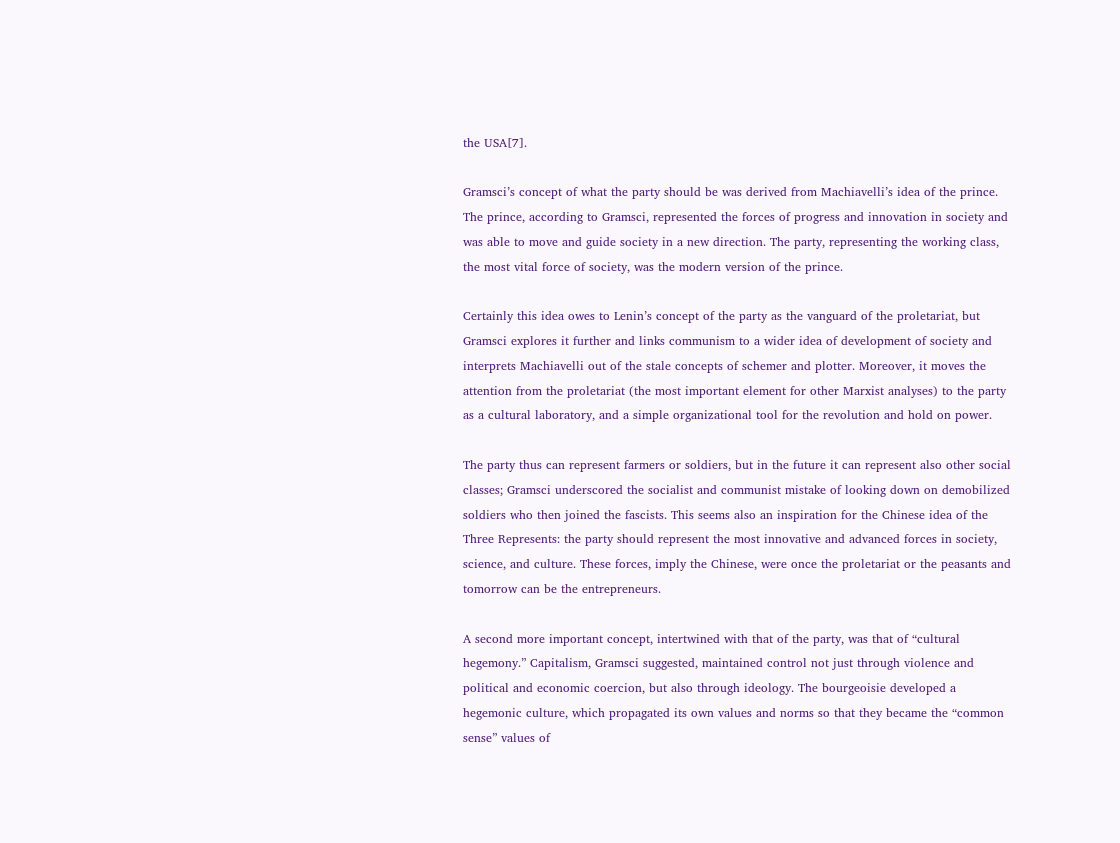the USA[7].

Gramsci’s concept of what the party should be was derived from Machiavelli’s idea of the prince. The prince, according to Gramsci, represented the forces of progress and innovation in society and was able to move and guide society in a new direction. The party, representing the working class, the most vital force of society, was the modern version of the prince.

Certainly this idea owes to Lenin’s concept of the party as the vanguard of the proletariat, but Gramsci explores it further and links communism to a wider idea of development of society and interprets Machiavelli out of the stale concepts of schemer and plotter. Moreover, it moves the attention from the proletariat (the most important element for other Marxist analyses) to the party as a cultural laboratory, and a simple organizational tool for the revolution and hold on power.

The party thus can represent farmers or soldiers, but in the future it can represent also other social classes; Gramsci underscored the socialist and communist mistake of looking down on demobilized soldiers who then joined the fascists. This seems also an inspiration for the Chinese idea of the Three Represents: the party should represent the most innovative and advanced forces in society, science, and culture. These forces, imply the Chinese, were once the proletariat or the peasants and tomorrow can be the entrepreneurs.

A second more important concept, intertwined with that of the party, was that of “cultural hegemony.” Capitalism, Gramsci suggested, maintained control not just through violence and political and economic coercion, but also through ideology. The bourgeoisie developed a hegemonic culture, which propagated its own values and norms so that they became the “common sense” values of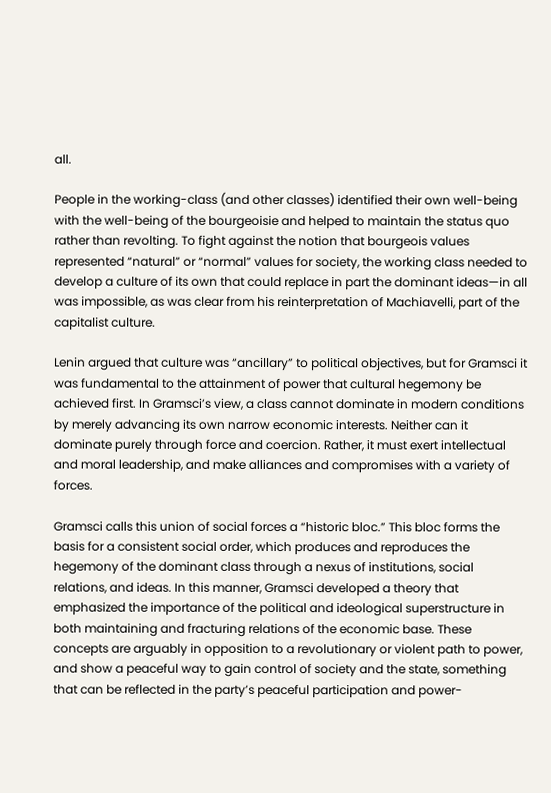all.

People in the working-class (and other classes) identified their own well-being with the well-being of the bourgeoisie and helped to maintain the status quo rather than revolting. To fight against the notion that bourgeois values represented “natural” or “normal” values for society, the working class needed to develop a culture of its own that could replace in part the dominant ideas—in all was impossible, as was clear from his reinterpretation of Machiavelli, part of the capitalist culture.

Lenin argued that culture was “ancillary” to political objectives, but for Gramsci it was fundamental to the attainment of power that cultural hegemony be achieved first. In Gramsci’s view, a class cannot dominate in modern conditions by merely advancing its own narrow economic interests. Neither can it dominate purely through force and coercion. Rather, it must exert intellectual and moral leadership, and make alliances and compromises with a variety of forces.

Gramsci calls this union of social forces a “historic bloc.” This bloc forms the basis for a consistent social order, which produces and reproduces the hegemony of the dominant class through a nexus of institutions, social relations, and ideas. In this manner, Gramsci developed a theory that emphasized the importance of the political and ideological superstructure in both maintaining and fracturing relations of the economic base. These concepts are arguably in opposition to a revolutionary or violent path to power, and show a peaceful way to gain control of society and the state, something that can be reflected in the party’s peaceful participation and power-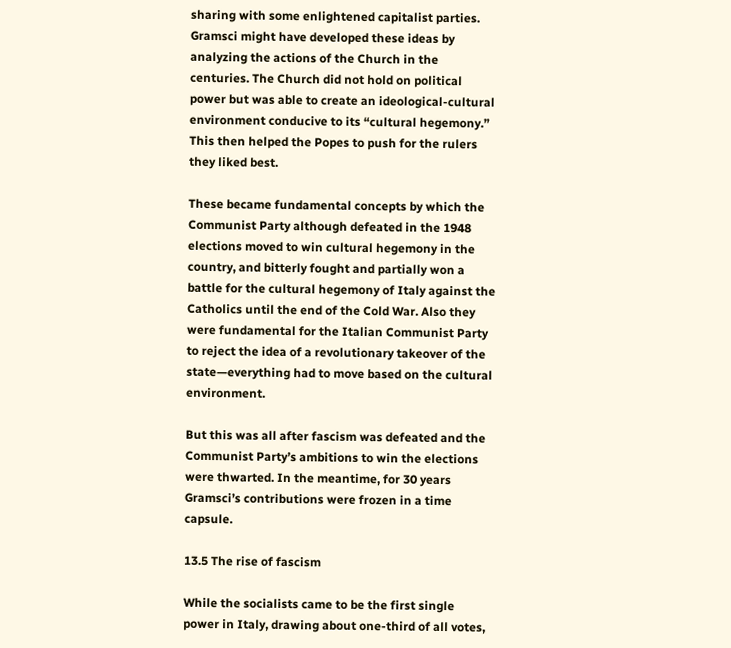sharing with some enlightened capitalist parties. Gramsci might have developed these ideas by analyzing the actions of the Church in the centuries. The Church did not hold on political power but was able to create an ideological-cultural environment conducive to its “cultural hegemony.” This then helped the Popes to push for the rulers they liked best.

These became fundamental concepts by which the Communist Party although defeated in the 1948 elections moved to win cultural hegemony in the country, and bitterly fought and partially won a battle for the cultural hegemony of Italy against the Catholics until the end of the Cold War. Also they were fundamental for the Italian Communist Party to reject the idea of a revolutionary takeover of the state—everything had to move based on the cultural environment.

But this was all after fascism was defeated and the Communist Party’s ambitions to win the elections were thwarted. In the meantime, for 30 years Gramsci’s contributions were frozen in a time capsule.

13.5 The rise of fascism

While the socialists came to be the first single power in Italy, drawing about one-third of all votes,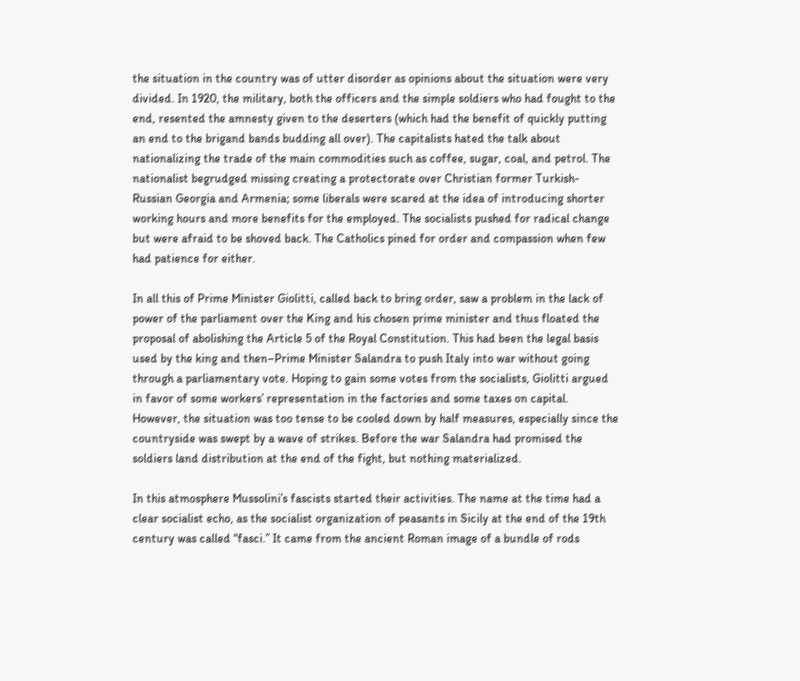the situation in the country was of utter disorder as opinions about the situation were very divided. In 1920, the military, both the officers and the simple soldiers who had fought to the end, resented the amnesty given to the deserters (which had the benefit of quickly putting an end to the brigand bands budding all over). The capitalists hated the talk about nationalizing the trade of the main commodities such as coffee, sugar, coal, and petrol. The nationalist begrudged missing creating a protectorate over Christian former Turkish-Russian Georgia and Armenia; some liberals were scared at the idea of introducing shorter working hours and more benefits for the employed. The socialists pushed for radical change but were afraid to be shoved back. The Catholics pined for order and compassion when few had patience for either.

In all this of Prime Minister Giolitti, called back to bring order, saw a problem in the lack of power of the parliament over the King and his chosen prime minister and thus floated the proposal of abolishing the Article 5 of the Royal Constitution. This had been the legal basis used by the king and then–Prime Minister Salandra to push Italy into war without going through a parliamentary vote. Hoping to gain some votes from the socialists, Giolitti argued in favor of some workers’ representation in the factories and some taxes on capital. However, the situation was too tense to be cooled down by half measures, especially since the countryside was swept by a wave of strikes. Before the war Salandra had promised the soldiers land distribution at the end of the fight, but nothing materialized.

In this atmosphere Mussolini’s fascists started their activities. The name at the time had a clear socialist echo, as the socialist organization of peasants in Sicily at the end of the 19th century was called “fasci.” It came from the ancient Roman image of a bundle of rods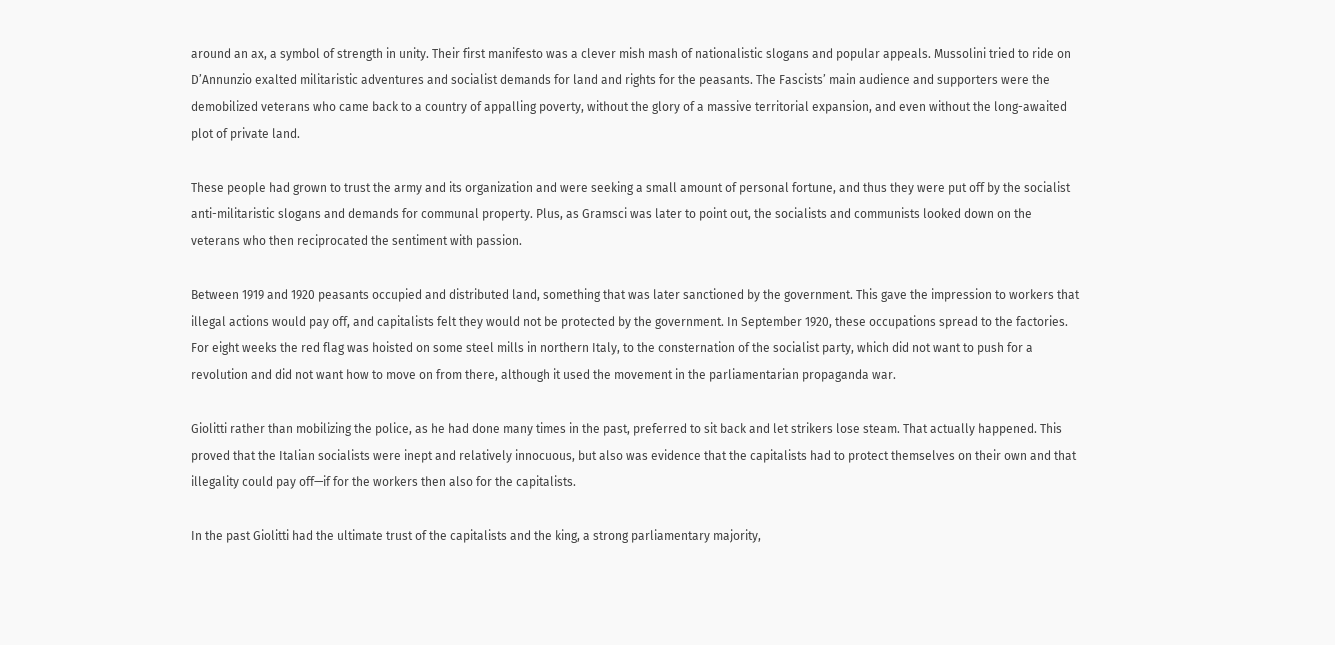around an ax, a symbol of strength in unity. Their first manifesto was a clever mish mash of nationalistic slogans and popular appeals. Mussolini tried to ride on D’Annunzio exalted militaristic adventures and socialist demands for land and rights for the peasants. The Fascists’ main audience and supporters were the demobilized veterans who came back to a country of appalling poverty, without the glory of a massive territorial expansion, and even without the long-awaited plot of private land.

These people had grown to trust the army and its organization and were seeking a small amount of personal fortune, and thus they were put off by the socialist anti-militaristic slogans and demands for communal property. Plus, as Gramsci was later to point out, the socialists and communists looked down on the veterans who then reciprocated the sentiment with passion.

Between 1919 and 1920 peasants occupied and distributed land, something that was later sanctioned by the government. This gave the impression to workers that illegal actions would pay off, and capitalists felt they would not be protected by the government. In September 1920, these occupations spread to the factories. For eight weeks the red flag was hoisted on some steel mills in northern Italy, to the consternation of the socialist party, which did not want to push for a revolution and did not want how to move on from there, although it used the movement in the parliamentarian propaganda war.

Giolitti rather than mobilizing the police, as he had done many times in the past, preferred to sit back and let strikers lose steam. That actually happened. This proved that the Italian socialists were inept and relatively innocuous, but also was evidence that the capitalists had to protect themselves on their own and that illegality could pay off—if for the workers then also for the capitalists.

In the past Giolitti had the ultimate trust of the capitalists and the king, a strong parliamentary majority,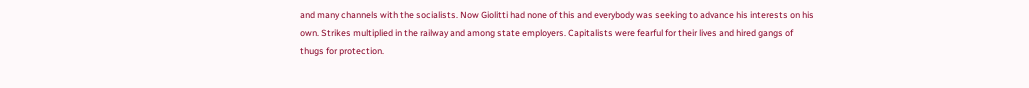and many channels with the socialists. Now Giolitti had none of this and everybody was seeking to advance his interests on his own. Strikes multiplied in the railway and among state employers. Capitalists were fearful for their lives and hired gangs of thugs for protection.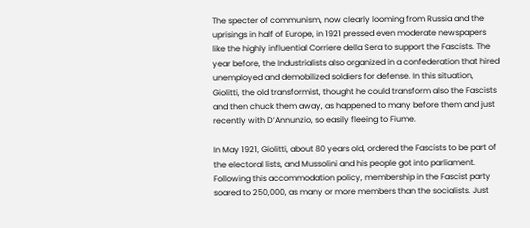The specter of communism, now clearly looming from Russia and the uprisings in half of Europe, in 1921 pressed even moderate newspapers like the highly influential Corriere della Sera to support the Fascists. The year before, the Industrialists also organized in a confederation that hired unemployed and demobilized soldiers for defense. In this situation, Giolitti, the old transformist, thought he could transform also the Fascists and then chuck them away, as happened to many before them and just recently with D’Annunzio, so easily fleeing to Fiume.

In May 1921, Giolitti, about 80 years old, ordered the Fascists to be part of the electoral lists, and Mussolini and his people got into parliament. Following this accommodation policy, membership in the Fascist party soared to 250,000, as many or more members than the socialists. Just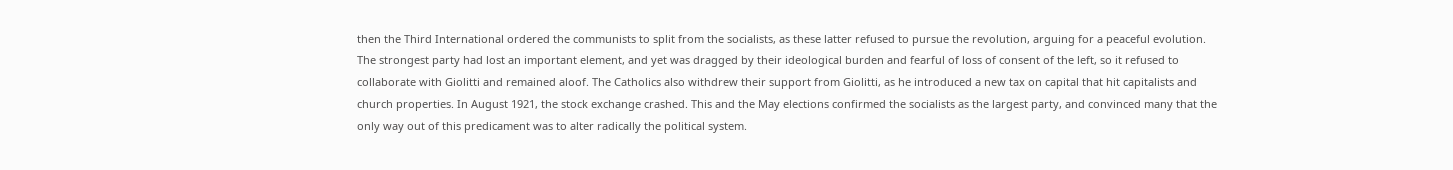then the Third International ordered the communists to split from the socialists, as these latter refused to pursue the revolution, arguing for a peaceful evolution. The strongest party had lost an important element, and yet was dragged by their ideological burden and fearful of loss of consent of the left, so it refused to collaborate with Giolitti and remained aloof. The Catholics also withdrew their support from Giolitti, as he introduced a new tax on capital that hit capitalists and church properties. In August 1921, the stock exchange crashed. This and the May elections confirmed the socialists as the largest party, and convinced many that the only way out of this predicament was to alter radically the political system.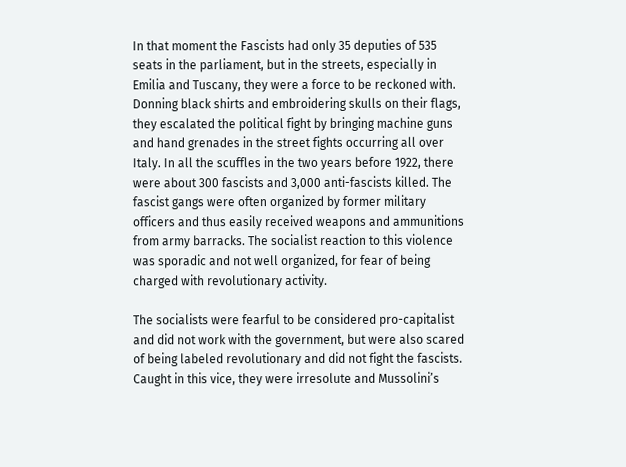In that moment the Fascists had only 35 deputies of 535 seats in the parliament, but in the streets, especially in Emilia and Tuscany, they were a force to be reckoned with. Donning black shirts and embroidering skulls on their flags, they escalated the political fight by bringing machine guns and hand grenades in the street fights occurring all over Italy. In all the scuffles in the two years before 1922, there were about 300 fascists and 3,000 anti-fascists killed. The fascist gangs were often organized by former military officers and thus easily received weapons and ammunitions from army barracks. The socialist reaction to this violence was sporadic and not well organized, for fear of being charged with revolutionary activity.

The socialists were fearful to be considered pro-capitalist and did not work with the government, but were also scared of being labeled revolutionary and did not fight the fascists. Caught in this vice, they were irresolute and Mussolini’s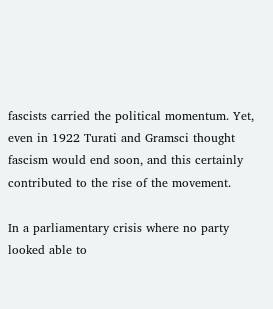fascists carried the political momentum. Yet, even in 1922 Turati and Gramsci thought fascism would end soon, and this certainly contributed to the rise of the movement.

In a parliamentary crisis where no party looked able to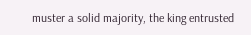muster a solid majority, the king entrusted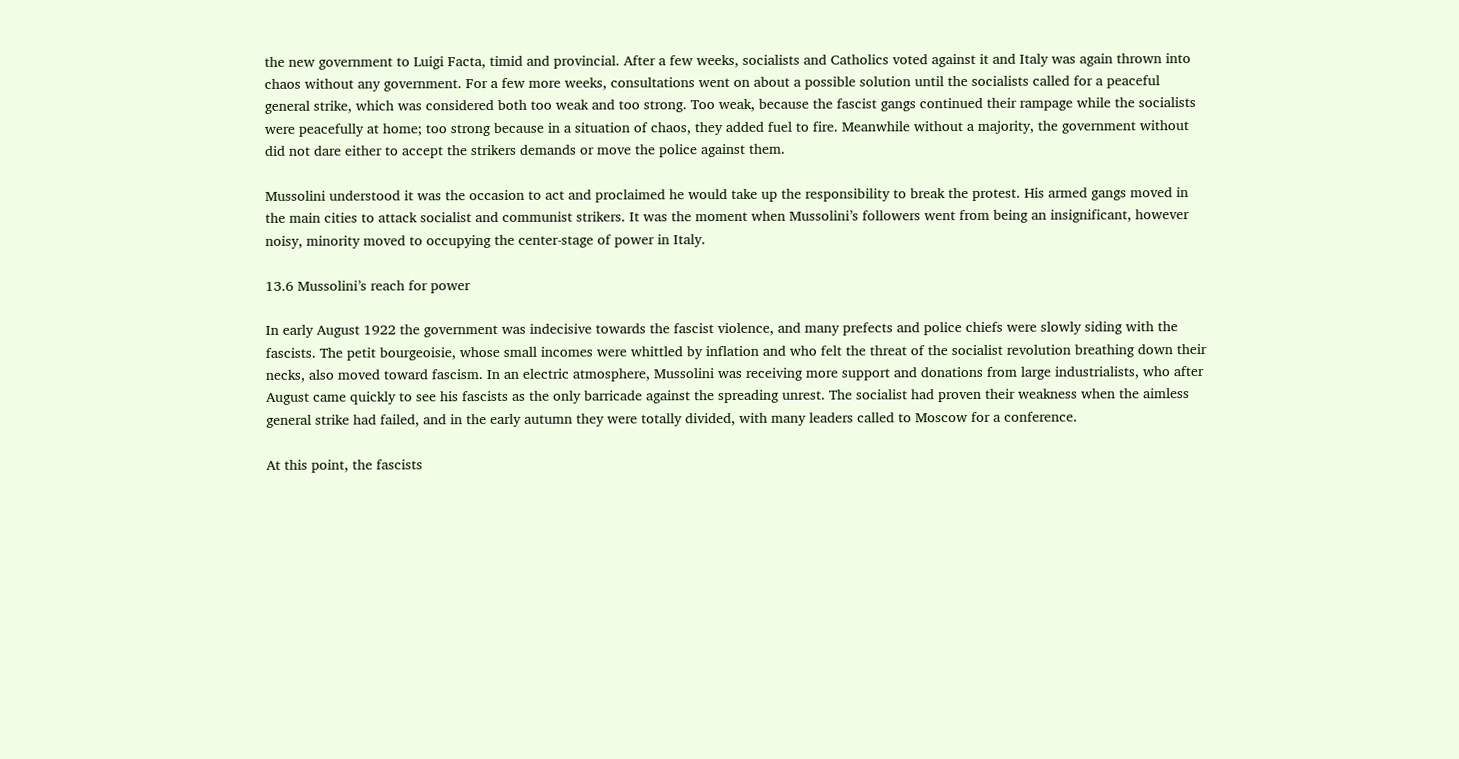the new government to Luigi Facta, timid and provincial. After a few weeks, socialists and Catholics voted against it and Italy was again thrown into chaos without any government. For a few more weeks, consultations went on about a possible solution until the socialists called for a peaceful general strike, which was considered both too weak and too strong. Too weak, because the fascist gangs continued their rampage while the socialists were peacefully at home; too strong because in a situation of chaos, they added fuel to fire. Meanwhile without a majority, the government without did not dare either to accept the strikers demands or move the police against them.

Mussolini understood it was the occasion to act and proclaimed he would take up the responsibility to break the protest. His armed gangs moved in the main cities to attack socialist and communist strikers. It was the moment when Mussolini’s followers went from being an insignificant, however noisy, minority moved to occupying the center-stage of power in Italy.

13.6 Mussolini’s reach for power

In early August 1922 the government was indecisive towards the fascist violence, and many prefects and police chiefs were slowly siding with the fascists. The petit bourgeoisie, whose small incomes were whittled by inflation and who felt the threat of the socialist revolution breathing down their necks, also moved toward fascism. In an electric atmosphere, Mussolini was receiving more support and donations from large industrialists, who after August came quickly to see his fascists as the only barricade against the spreading unrest. The socialist had proven their weakness when the aimless general strike had failed, and in the early autumn they were totally divided, with many leaders called to Moscow for a conference.

At this point, the fascists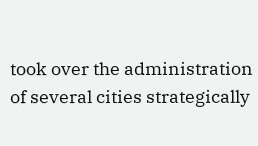took over the administration of several cities strategically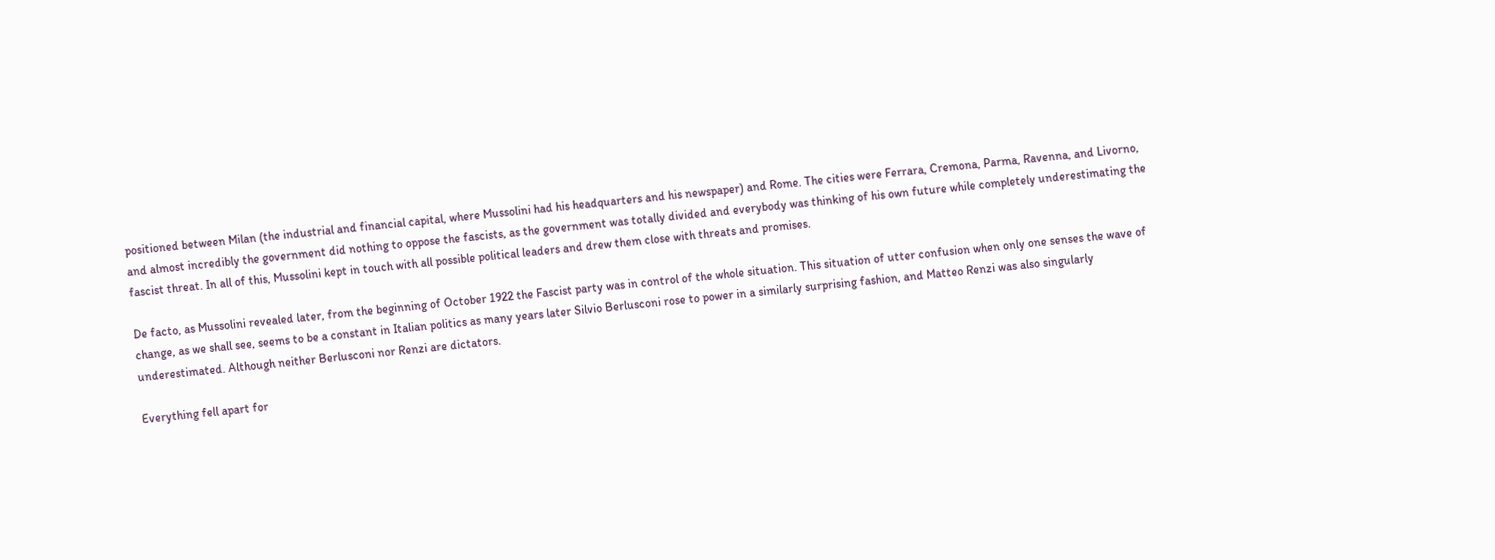positioned between Milan (the industrial and financial capital, where Mussolini had his headquarters and his newspaper) and Rome. The cities were Ferrara, Cremona, Parma, Ravenna, and Livorno, and almost incredibly the government did nothing to oppose the fascists, as the government was totally divided and everybody was thinking of his own future while completely underestimating the fascist threat. In all of this, Mussolini kept in touch with all possible political leaders and drew them close with threats and promises.

De facto, as Mussolini revealed later, from the beginning of October 1922 the Fascist party was in control of the whole situation. This situation of utter confusion when only one senses the wave of change, as we shall see, seems to be a constant in Italian politics as many years later Silvio Berlusconi rose to power in a similarly surprising fashion, and Matteo Renzi was also singularly underestimated. Although neither Berlusconi nor Renzi are dictators.

Everything fell apart for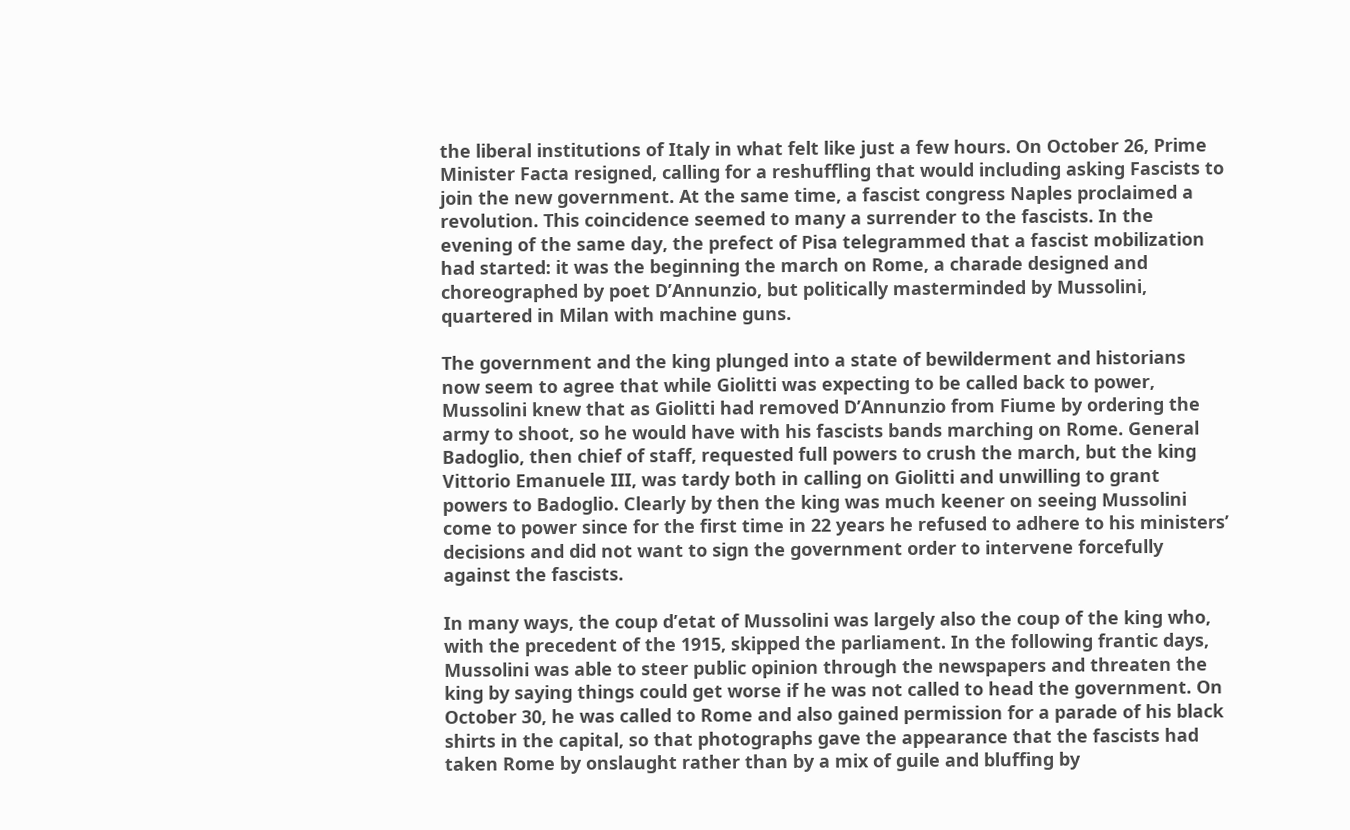the liberal institutions of Italy in what felt like just a few hours. On October 26, Prime Minister Facta resigned, calling for a reshuffling that would including asking Fascists to join the new government. At the same time, a fascist congress Naples proclaimed a revolution. This coincidence seemed to many a surrender to the fascists. In the evening of the same day, the prefect of Pisa telegrammed that a fascist mobilization had started: it was the beginning the march on Rome, a charade designed and choreographed by poet D’Annunzio, but politically masterminded by Mussolini, quartered in Milan with machine guns.

The government and the king plunged into a state of bewilderment and historians now seem to agree that while Giolitti was expecting to be called back to power, Mussolini knew that as Giolitti had removed D’Annunzio from Fiume by ordering the army to shoot, so he would have with his fascists bands marching on Rome. General Badoglio, then chief of staff, requested full powers to crush the march, but the king Vittorio Emanuele III, was tardy both in calling on Giolitti and unwilling to grant powers to Badoglio. Clearly by then the king was much keener on seeing Mussolini come to power since for the first time in 22 years he refused to adhere to his ministers’ decisions and did not want to sign the government order to intervene forcefully against the fascists.

In many ways, the coup d’etat of Mussolini was largely also the coup of the king who, with the precedent of the 1915, skipped the parliament. In the following frantic days, Mussolini was able to steer public opinion through the newspapers and threaten the king by saying things could get worse if he was not called to head the government. On October 30, he was called to Rome and also gained permission for a parade of his black shirts in the capital, so that photographs gave the appearance that the fascists had taken Rome by onslaught rather than by a mix of guile and bluffing by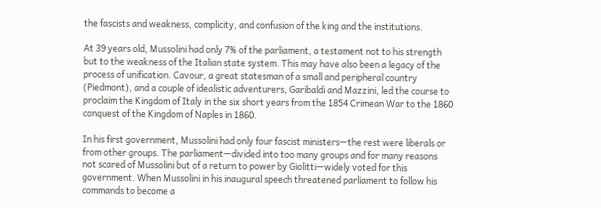the fascists and weakness, complicity, and confusion of the king and the institutions.

At 39 years old, Mussolini had only 7% of the parliament, a testament not to his strength but to the weakness of the Italian state system. This may have also been a legacy of the process of unification. Cavour, a great statesman of a small and peripheral country (Piedmont), and a couple of idealistic adventurers, Garibaldi and Mazzini, led the course to proclaim the Kingdom of Italy in the six short years from the 1854 Crimean War to the 1860 conquest of the Kingdom of Naples in 1860.

In his first government, Mussolini had only four fascist ministers—the rest were liberals or from other groups. The parliament—divided into too many groups and for many reasons not scared of Mussolini but of a return to power by Giolitti—widely voted for this government. When Mussolini in his inaugural speech threatened parliament to follow his commands to become a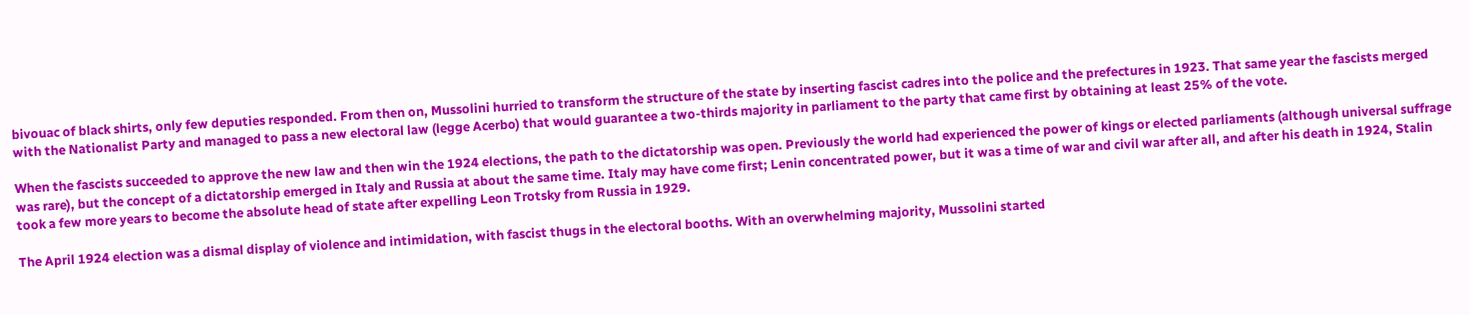bivouac of black shirts, only few deputies responded. From then on, Mussolini hurried to transform the structure of the state by inserting fascist cadres into the police and the prefectures in 1923. That same year the fascists merged with the Nationalist Party and managed to pass a new electoral law (legge Acerbo) that would guarantee a two-thirds majority in parliament to the party that came first by obtaining at least 25% of the vote.

When the fascists succeeded to approve the new law and then win the 1924 elections, the path to the dictatorship was open. Previously the world had experienced the power of kings or elected parliaments (although universal suffrage was rare), but the concept of a dictatorship emerged in Italy and Russia at about the same time. Italy may have come first; Lenin concentrated power, but it was a time of war and civil war after all, and after his death in 1924, Stalin took a few more years to become the absolute head of state after expelling Leon Trotsky from Russia in 1929.

The April 1924 election was a dismal display of violence and intimidation, with fascist thugs in the electoral booths. With an overwhelming majority, Mussolini started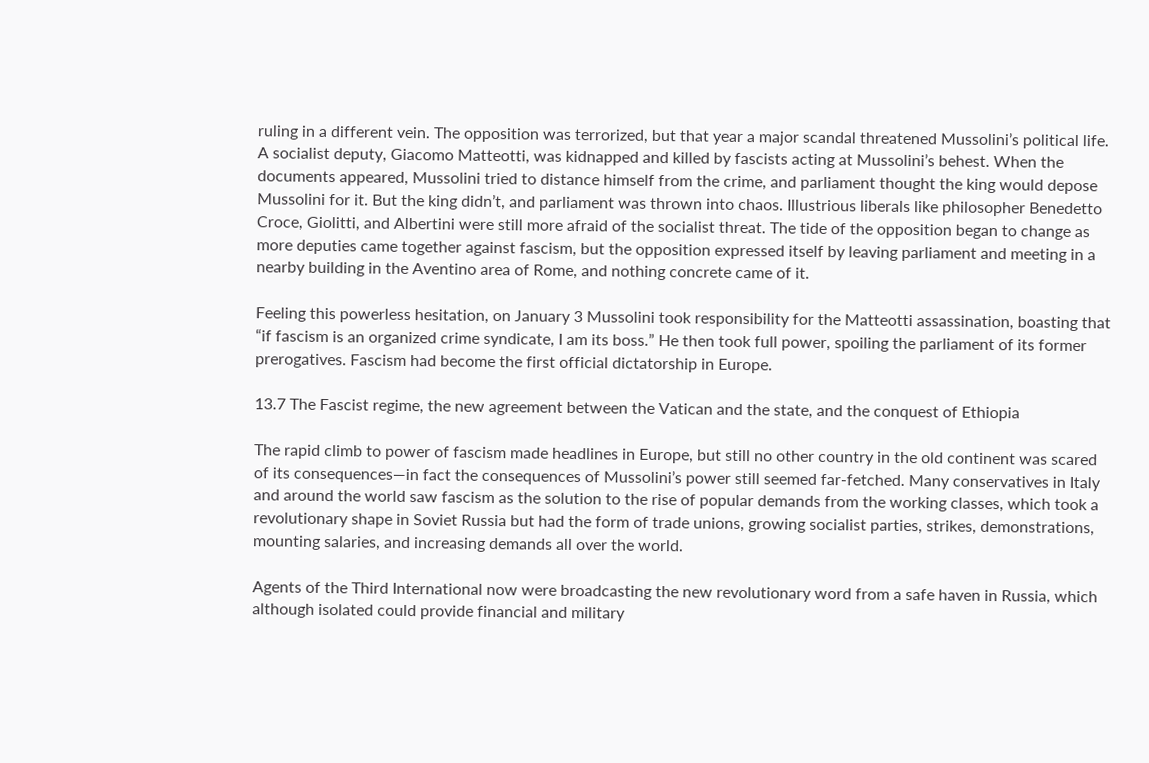ruling in a different vein. The opposition was terrorized, but that year a major scandal threatened Mussolini’s political life. A socialist deputy, Giacomo Matteotti, was kidnapped and killed by fascists acting at Mussolini’s behest. When the documents appeared, Mussolini tried to distance himself from the crime, and parliament thought the king would depose Mussolini for it. But the king didn’t, and parliament was thrown into chaos. Illustrious liberals like philosopher Benedetto Croce, Giolitti, and Albertini were still more afraid of the socialist threat. The tide of the opposition began to change as more deputies came together against fascism, but the opposition expressed itself by leaving parliament and meeting in a nearby building in the Aventino area of Rome, and nothing concrete came of it.

Feeling this powerless hesitation, on January 3 Mussolini took responsibility for the Matteotti assassination, boasting that “if fascism is an organized crime syndicate, I am its boss.” He then took full power, spoiling the parliament of its former prerogatives. Fascism had become the first official dictatorship in Europe.

13.7 The Fascist regime, the new agreement between the Vatican and the state, and the conquest of Ethiopia

The rapid climb to power of fascism made headlines in Europe, but still no other country in the old continent was scared of its consequences—in fact the consequences of Mussolini’s power still seemed far-fetched. Many conservatives in Italy and around the world saw fascism as the solution to the rise of popular demands from the working classes, which took a revolutionary shape in Soviet Russia but had the form of trade unions, growing socialist parties, strikes, demonstrations, mounting salaries, and increasing demands all over the world.

Agents of the Third International now were broadcasting the new revolutionary word from a safe haven in Russia, which although isolated could provide financial and military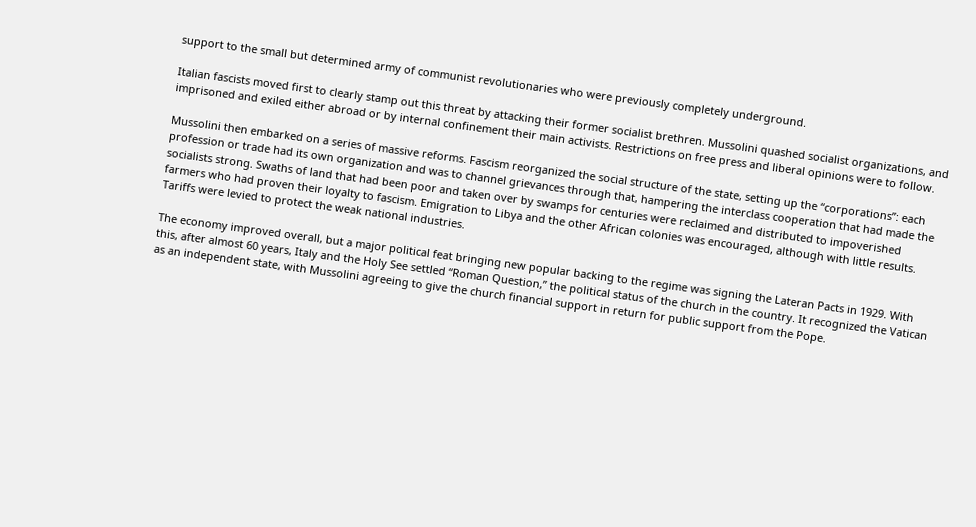support to the small but determined army of communist revolutionaries who were previously completely underground.

Italian fascists moved first to clearly stamp out this threat by attacking their former socialist brethren. Mussolini quashed socialist organizations, and imprisoned and exiled either abroad or by internal confinement their main activists. Restrictions on free press and liberal opinions were to follow.

Mussolini then embarked on a series of massive reforms. Fascism reorganized the social structure of the state, setting up the “corporations”: each profession or trade had its own organization and was to channel grievances through that, hampering the interclass cooperation that had made the socialists strong. Swaths of land that had been poor and taken over by swamps for centuries were reclaimed and distributed to impoverished farmers who had proven their loyalty to fascism. Emigration to Libya and the other African colonies was encouraged, although with little results. Tariffs were levied to protect the weak national industries.

The economy improved overall, but a major political feat bringing new popular backing to the regime was signing the Lateran Pacts in 1929. With this, after almost 60 years, Italy and the Holy See settled “Roman Question,” the political status of the church in the country. It recognized the Vatican as an independent state, with Mussolini agreeing to give the church financial support in return for public support from the Pope.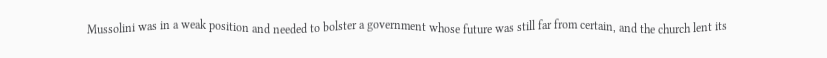Mussolini was in a weak position and needed to bolster a government whose future was still far from certain, and the church lent its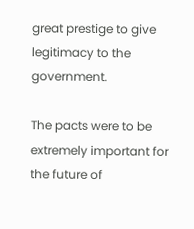great prestige to give legitimacy to the government.

The pacts were to be extremely important for the future of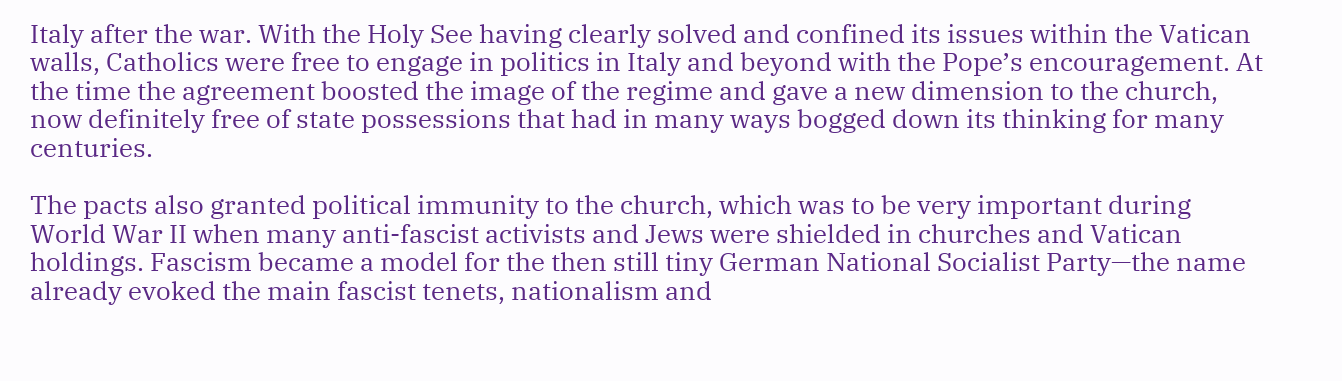Italy after the war. With the Holy See having clearly solved and confined its issues within the Vatican walls, Catholics were free to engage in politics in Italy and beyond with the Pope’s encouragement. At the time the agreement boosted the image of the regime and gave a new dimension to the church, now definitely free of state possessions that had in many ways bogged down its thinking for many centuries.

The pacts also granted political immunity to the church, which was to be very important during World War II when many anti-fascist activists and Jews were shielded in churches and Vatican holdings. Fascism became a model for the then still tiny German National Socialist Party—the name already evoked the main fascist tenets, nationalism and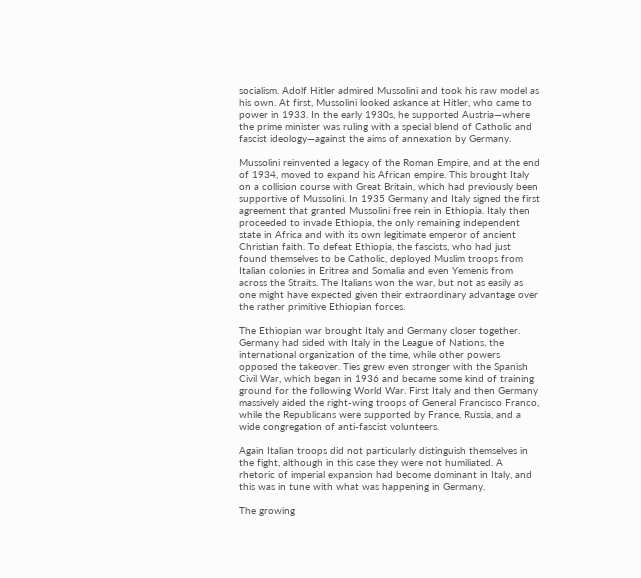socialism. Adolf Hitler admired Mussolini and took his raw model as his own. At first, Mussolini looked askance at Hitler, who came to power in 1933. In the early 1930s, he supported Austria—where the prime minister was ruling with a special blend of Catholic and fascist ideology—against the aims of annexation by Germany.

Mussolini reinvented a legacy of the Roman Empire, and at the end of 1934, moved to expand his African empire. This brought Italy on a collision course with Great Britain, which had previously been supportive of Mussolini. In 1935 Germany and Italy signed the first agreement that granted Mussolini free rein in Ethiopia. Italy then proceeded to invade Ethiopia, the only remaining independent state in Africa and with its own legitimate emperor of ancient Christian faith. To defeat Ethiopia, the fascists, who had just found themselves to be Catholic, deployed Muslim troops from Italian colonies in Eritrea and Somalia and even Yemenis from across the Straits. The Italians won the war, but not as easily as one might have expected given their extraordinary advantage over the rather primitive Ethiopian forces.

The Ethiopian war brought Italy and Germany closer together. Germany had sided with Italy in the League of Nations, the international organization of the time, while other powers opposed the takeover. Ties grew even stronger with the Spanish Civil War, which began in 1936 and became some kind of training ground for the following World War. First Italy and then Germany massively aided the right-wing troops of General Francisco Franco, while the Republicans were supported by France, Russia, and a wide congregation of anti-fascist volunteers.

Again Italian troops did not particularly distinguish themselves in the fight, although in this case they were not humiliated. A rhetoric of imperial expansion had become dominant in Italy, and this was in tune with what was happening in Germany.

The growing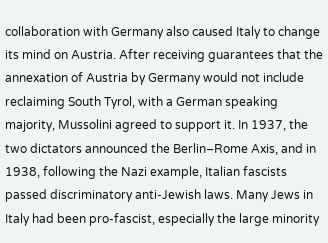collaboration with Germany also caused Italy to change its mind on Austria. After receiving guarantees that the annexation of Austria by Germany would not include reclaiming South Tyrol, with a German speaking majority, Mussolini agreed to support it. In 1937, the two dictators announced the Berlin–Rome Axis, and in 1938, following the Nazi example, Italian fascists passed discriminatory anti-Jewish laws. Many Jews in Italy had been pro-fascist, especially the large minority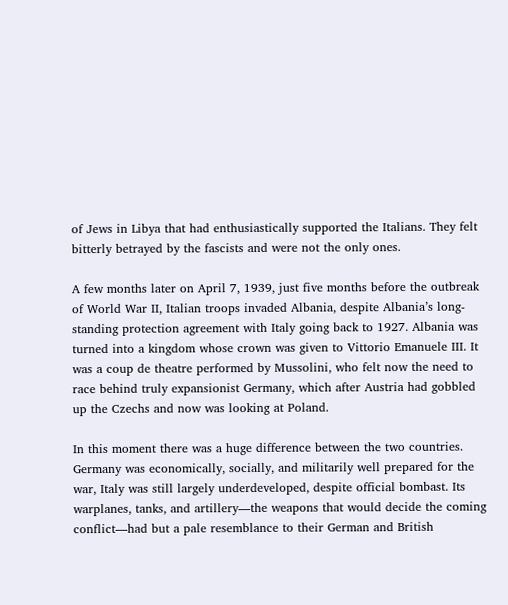of Jews in Libya that had enthusiastically supported the Italians. They felt bitterly betrayed by the fascists and were not the only ones.

A few months later on April 7, 1939, just five months before the outbreak of World War II, Italian troops invaded Albania, despite Albania’s long-standing protection agreement with Italy going back to 1927. Albania was turned into a kingdom whose crown was given to Vittorio Emanuele III. It was a coup de theatre performed by Mussolini, who felt now the need to race behind truly expansionist Germany, which after Austria had gobbled up the Czechs and now was looking at Poland.

In this moment there was a huge difference between the two countries. Germany was economically, socially, and militarily well prepared for the war, Italy was still largely underdeveloped, despite official bombast. Its warplanes, tanks, and artillery—the weapons that would decide the coming conflict—had but a pale resemblance to their German and British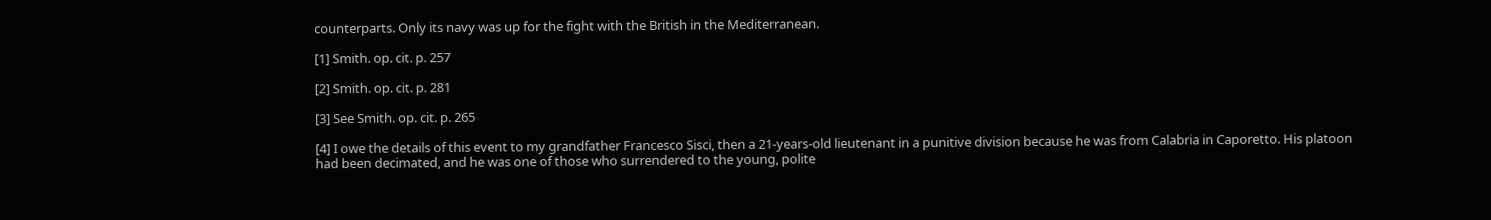counterparts. Only its navy was up for the fight with the British in the Mediterranean.

[1] Smith. op. cit. p. 257

[2] Smith. op. cit. p. 281

[3] See Smith. op. cit. p. 265

[4] I owe the details of this event to my grandfather Francesco Sisci, then a 21-years-old lieutenant in a punitive division because he was from Calabria in Caporetto. His platoon had been decimated, and he was one of those who surrendered to the young, polite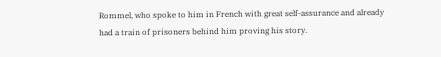Rommel, who spoke to him in French with great self-assurance and already had a train of prisoners behind him proving his story.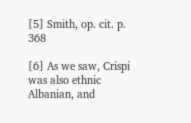[5] Smith, op. cit. p. 368

[6] As we saw, Crispi was also ethnic Albanian, and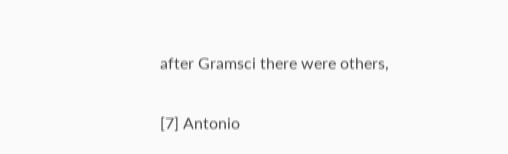after Gramsci there were others,

[7] Antonio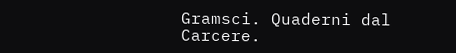Gramsci. Quaderni dal Carcere.